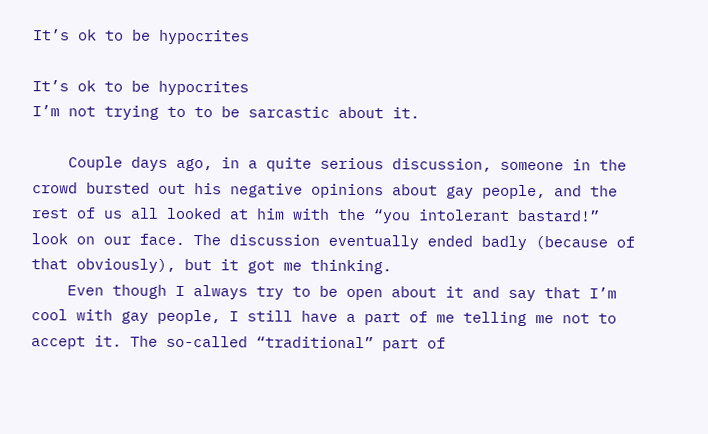It’s ok to be hypocrites

It’s ok to be hypocrites
I’m not trying to to be sarcastic about it.

    Couple days ago, in a quite serious discussion, someone in the crowd bursted out his negative opinions about gay people, and the rest of us all looked at him with the “you intolerant bastard!” look on our face. The discussion eventually ended badly (because of that obviously), but it got me thinking.
    Even though I always try to be open about it and say that I’m cool with gay people, I still have a part of me telling me not to accept it. The so-called “traditional” part of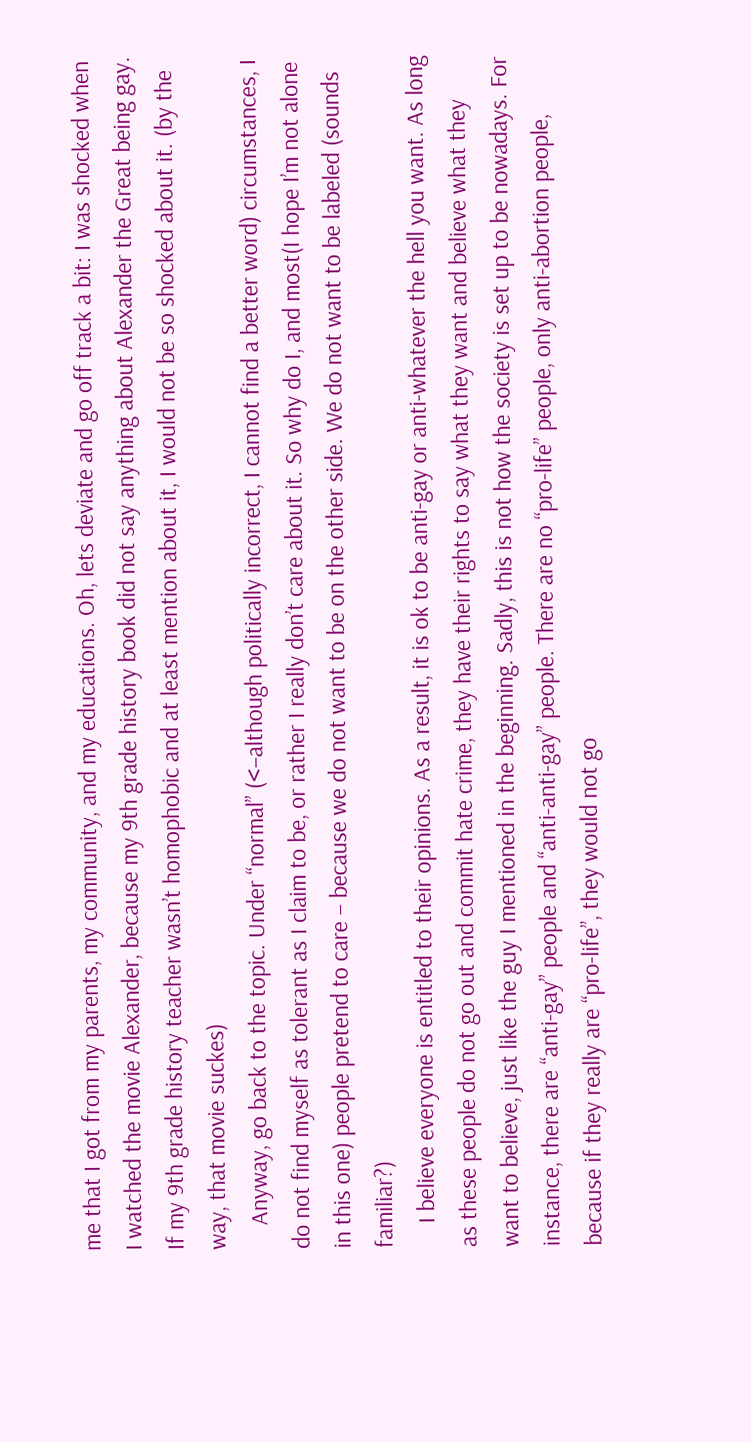me that I got from my parents, my community, and my educations. Oh, lets deviate and go off track a bit: I was shocked when I watched the movie Alexander, because my 9th grade history book did not say anything about Alexander the Great being gay. If my 9th grade history teacher wasn’t homophobic and at least mention about it, I would not be so shocked about it. (by the way, that movie suckes)
    Anyway, go back to the topic. Under “normal” (<–although politically incorrect, I cannot find a better word) circumstances, I do not find myself as tolerant as I claim to be, or rather I really don’t care about it. So why do I, and most(I hope I’m not alone in this one) people pretend to care – because we do not want to be on the other side. We do not want to be labeled (sounds familiar?)
    I believe everyone is entitled to their opinions. As a result, it is ok to be anti-gay or anti-whatever the hell you want. As long as these people do not go out and commit hate crime, they have their rights to say what they want and believe what they want to believe, just like the guy I mentioned in the beginning. Sadly, this is not how the society is set up to be nowadays. For instance, there are “anti-gay” people and “anti-anti-gay” people. There are no “pro-life” people, only anti-abortion people, because if they really are “pro-life”, they would not go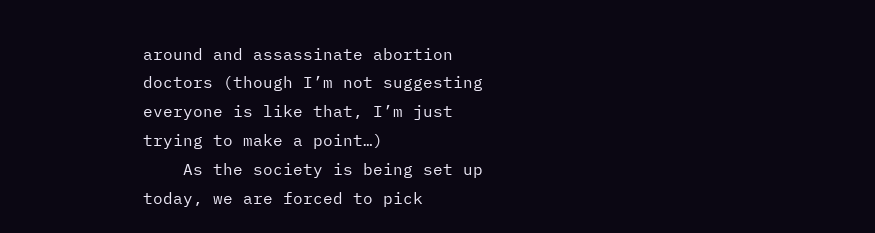around and assassinate abortion doctors (though I’m not suggesting everyone is like that, I’m just trying to make a point…)
    As the society is being set up today, we are forced to pick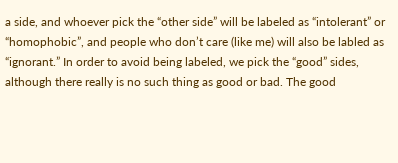a side, and whoever pick the “other side” will be labeled as “intolerant” or “homophobic”, and people who don’t care (like me) will also be labled as “ignorant.” In order to avoid being labeled, we pick the “good” sides, although there really is no such thing as good or bad. The good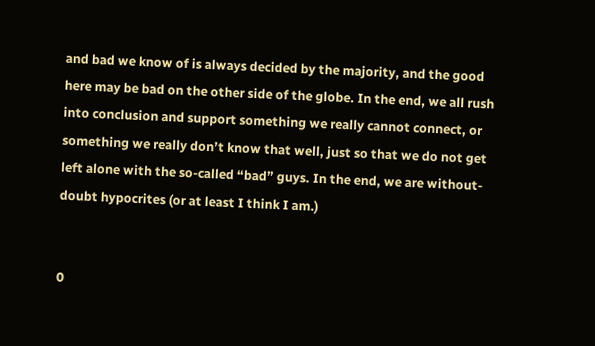and bad we know of is always decided by the majority, and the good here may be bad on the other side of the globe. In the end, we all rush into conclusion and support something we really cannot connect, or something we really don’t know that well, just so that we do not get left alone with the so-called “bad” guys. In the end, we are without-doubt hypocrites (or at least I think I am.)


0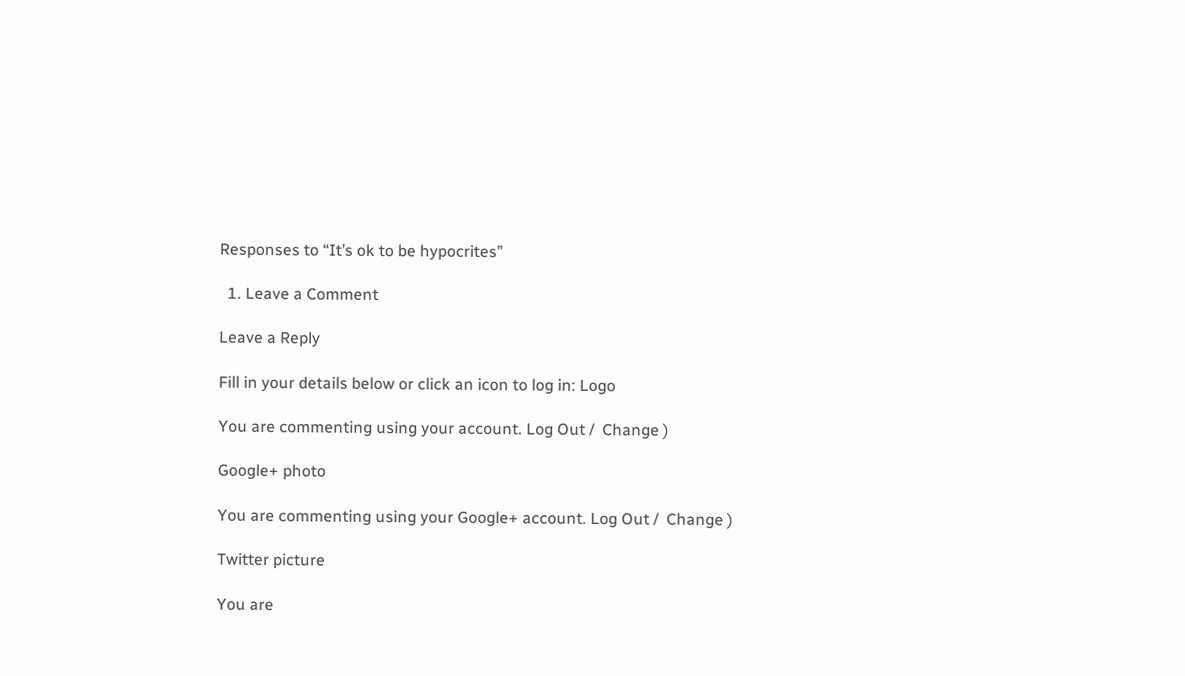Responses to “It’s ok to be hypocrites”

  1. Leave a Comment

Leave a Reply

Fill in your details below or click an icon to log in: Logo

You are commenting using your account. Log Out /  Change )

Google+ photo

You are commenting using your Google+ account. Log Out /  Change )

Twitter picture

You are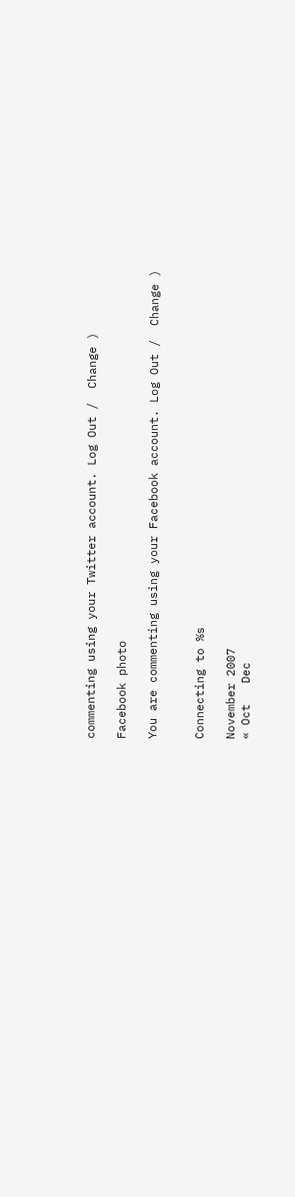commenting using your Twitter account. Log Out /  Change )

Facebook photo

You are commenting using your Facebook account. Log Out /  Change )


Connecting to %s

November 2007
« Oct   Dec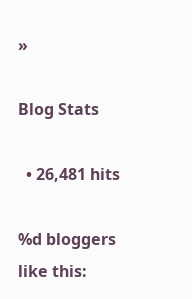»

Blog Stats

  • 26,481 hits

%d bloggers like this: